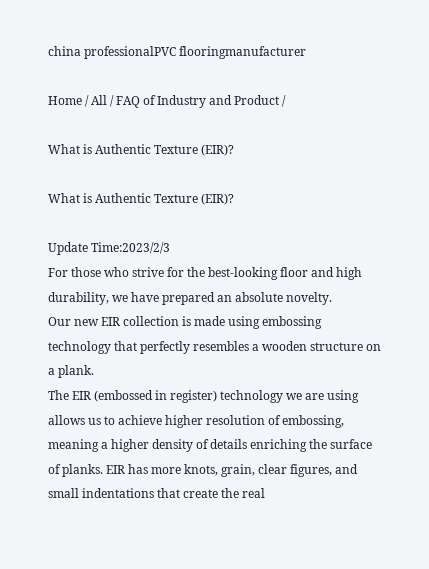china professionalPVC flooringmanufacturer

Home / All / FAQ of Industry and Product /

What is Authentic Texture (EIR)?

What is Authentic Texture (EIR)?

Update Time:2023/2/3
For those who strive for the best-looking floor and high durability, we have prepared an absolute novelty.
Our new EIR collection is made using embossing technology that perfectly resembles a wooden structure on a plank.
The EIR (embossed in register) technology we are using allows us to achieve higher resolution of embossing, meaning a higher density of details enriching the surface of planks. EIR has more knots, grain, clear figures, and small indentations that create the real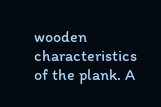wooden characteristics of the plank. A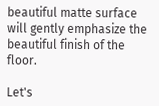beautiful matte surface will gently emphasize the beautiful finish of the floor.

Let's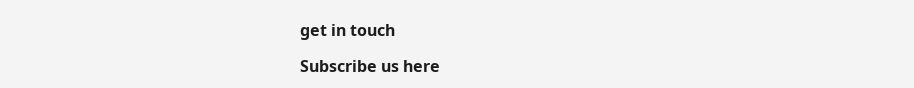get in touch

Subscribe us here